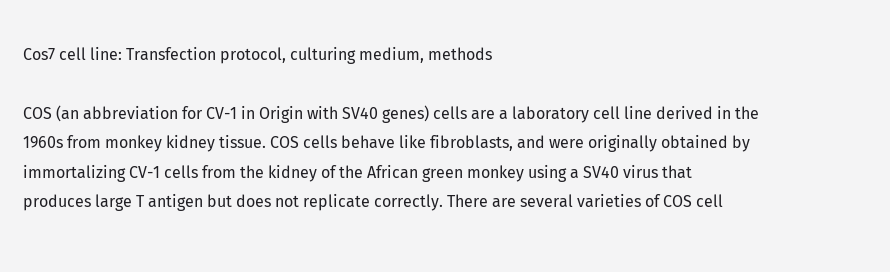Cos7 cell line: Transfection protocol, culturing medium, methods

COS (an abbreviation for CV-1 in Origin with SV40 genes) cells are a laboratory cell line derived in the 1960s from monkey kidney tissue. COS cells behave like fibroblasts, and were originally obtained by immortalizing CV-1 cells from the kidney of the African green monkey using a SV40 virus that produces large T antigen but does not replicate correctly. There are several varieties of COS cell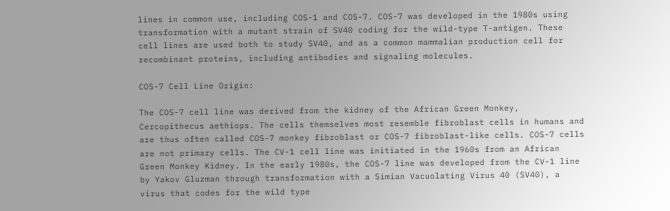lines in common use, including COS-1 and COS-7. COS-7 was developed in the 1980s using transformation with a mutant strain of SV40 coding for the wild-type T-antigen. These cell lines are used both to study SV40, and as a common mammalian production cell for recombinant proteins, including antibodies and signaling molecules.

COS-7 Cell Line Origin:

The COS-7 cell line was derived from the kidney of the African Green Monkey, Cercopithecus aethiops. The cells themselves most resemble fibroblast cells in humans and are thus often called COS-7 monkey fibroblast or COS-7 fibroblast-like cells. COS-7 cells are not primary cells. The CV-1 cell line was initiated in the 1960s from an African Green Monkey Kidney. In the early 1980s, the COS-7 line was developed from the CV-1 line by Yakov Gluzman through transformation with a Simian Vacuolating Virus 40 (SV40), a virus that codes for the wild type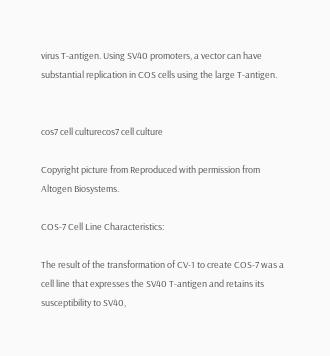virus T-antigen. Using SV40 promoters, a vector can have substantial replication in COS cells using the large T-antigen.


cos7 cell culturecos7 cell culture

Copyright picture from Reproduced with permission from Altogen Biosystems.

COS-7 Cell Line Characteristics:

The result of the transformation of CV-1 to create COS-7 was a cell line that expresses the SV40 T-antigen and retains its susceptibility to SV40,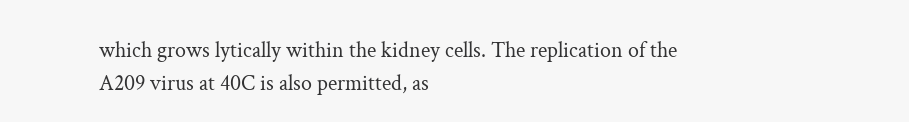which grows lytically within the kidney cells. The replication of the A209 virus at 40C is also permitted, as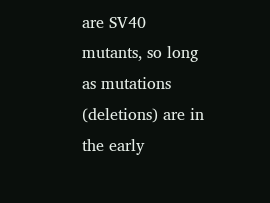are SV40 mutants, so long as mutations (deletions) are in the early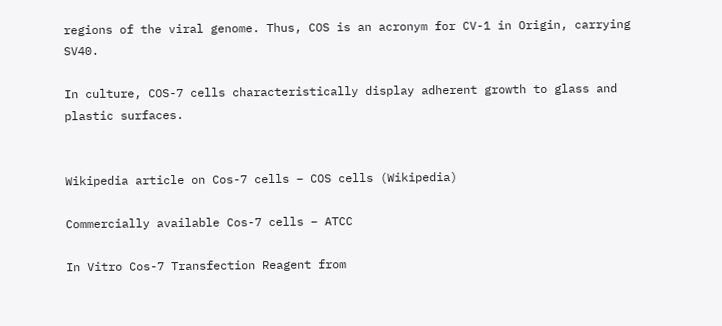regions of the viral genome. Thus, COS is an acronym for CV-1 in Origin, carrying SV40.

In culture, COS-7 cells characteristically display adherent growth to glass and plastic surfaces.


Wikipedia article on Cos-7 cells – COS cells (Wikipedia)

Commercially available Cos-7 cells – ATCC

In Vitro Cos-7 Transfection Reagent from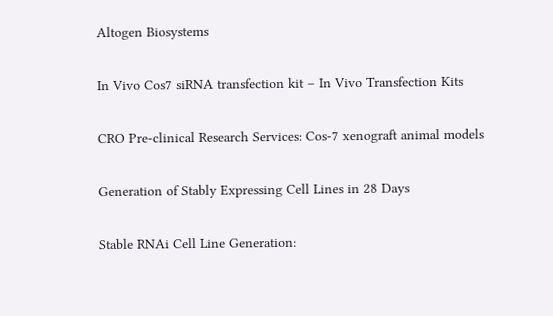Altogen Biosystems

In Vivo Cos7 siRNA transfection kit – In Vivo Transfection Kits

CRO Pre-clinical Research Services: Cos-7 xenograft animal models

Generation of Stably Expressing Cell Lines in 28 Days

Stable RNAi Cell Line Generation: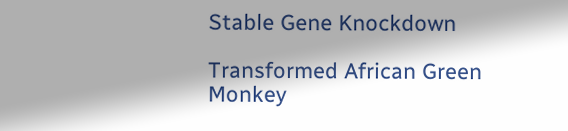Stable Gene Knockdown

Transformed African Green Monkey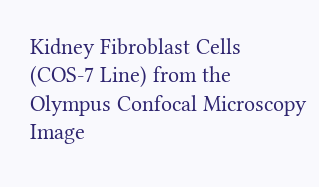Kidney Fibroblast Cells (COS-7 Line) from the Olympus Confocal Microscopy Image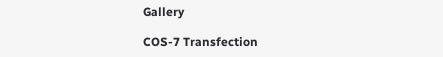Gallery

COS-7 Transfection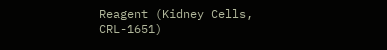Reagent (Kidney Cells, CRL-1651)